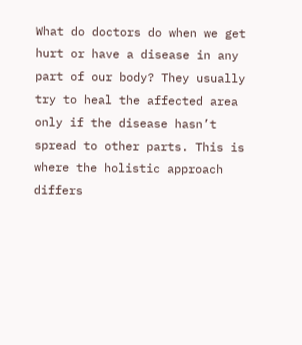What do doctors do when we get hurt or have a disease in any part of our body? They usually try to heal the affected area only if the disease hasn’t spread to other parts. This is where the holistic approach differs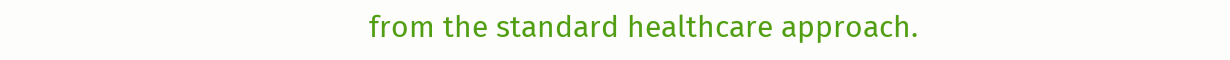from the standard healthcare approach.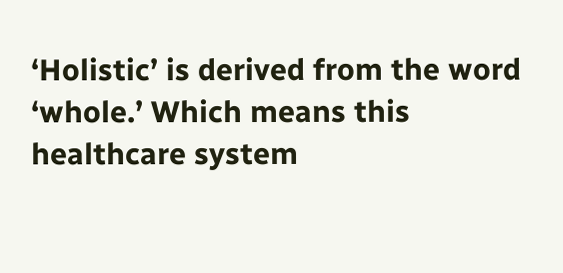‘Holistic’ is derived from the word ‘whole.’ Which means this healthcare system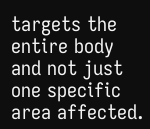targets the entire body and not just one specific area affected.